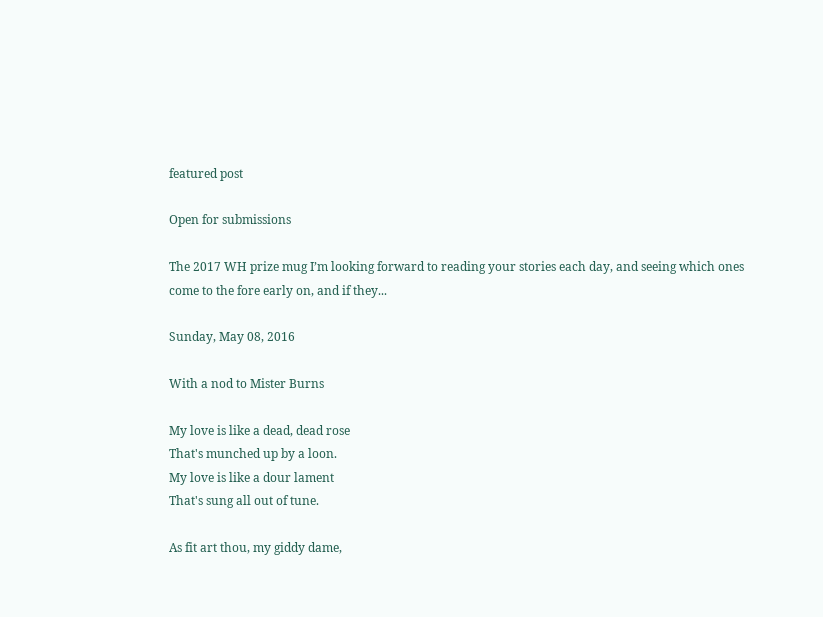featured post

Open for submissions

The 2017 WH prize mug I’m looking forward to reading your stories each day, and seeing which ones come to the fore early on, and if they...

Sunday, May 08, 2016

With a nod to Mister Burns

My love is like a dead, dead rose
That's munched up by a loon.
My love is like a dour lament
That's sung all out of tune.

As fit art thou, my giddy dame,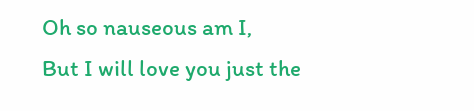Oh so nauseous am I,
But I will love you just the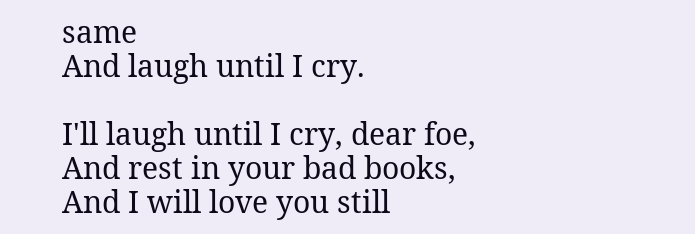same
And laugh until I cry.

I'll laugh until I cry, dear foe,
And rest in your bad books,
And I will love you still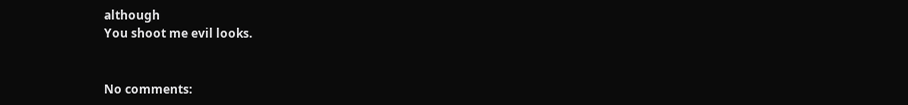although
You shoot me evil looks.


No comments: